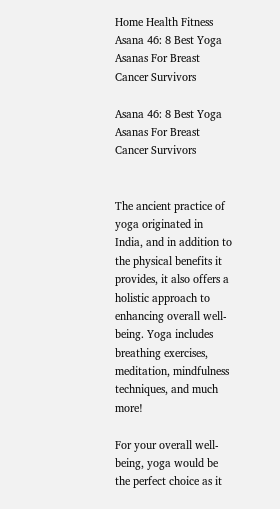Home Health Fitness Asana 46: 8 Best Yoga Asanas For Breast Cancer Survivors

Asana 46: 8 Best Yoga Asanas For Breast Cancer Survivors


The ancient practice of yoga originated in India, and in addition to the physical benefits it provides, it also offers a holistic approach to enhancing overall well-being. Yoga includes breathing exercises, meditation, mindfulness techniques, and much more!

For your overall well-being, yoga would be the perfect choice as it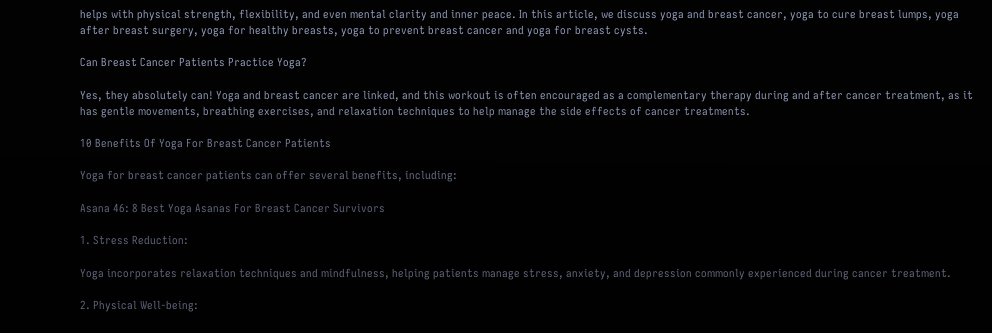helps with physical strength, flexibility, and even mental clarity and inner peace. In this article, we discuss yoga and breast cancer, yoga to cure breast lumps, yoga after breast surgery, yoga for healthy breasts, yoga to prevent breast cancer and yoga for breast cysts.

Can Breast Cancer Patients Practice Yoga?

Yes, they absolutely can! Yoga and breast cancer are linked, and this workout is often encouraged as a complementary therapy during and after cancer treatment, as it has gentle movements, breathing exercises, and relaxation techniques to help manage the side effects of cancer treatments.

10 Benefits Of Yoga For Breast Cancer Patients

Yoga for breast cancer patients can offer several benefits, including:

Asana 46: 8 Best Yoga Asanas For Breast Cancer Survivors

1. Stress Reduction:

Yoga incorporates relaxation techniques and mindfulness, helping patients manage stress, anxiety, and depression commonly experienced during cancer treatment.

2. Physical Well-being: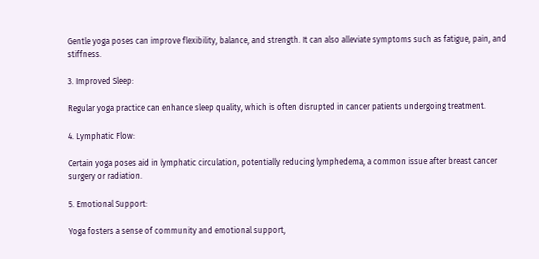Gentle yoga poses can improve flexibility, balance, and strength. It can also alleviate symptoms such as fatigue, pain, and stiffness.

3. Improved Sleep:

Regular yoga practice can enhance sleep quality, which is often disrupted in cancer patients undergoing treatment.

4. Lymphatic Flow:

Certain yoga poses aid in lymphatic circulation, potentially reducing lymphedema, a common issue after breast cancer surgery or radiation.

5. Emotional Support:

Yoga fosters a sense of community and emotional support,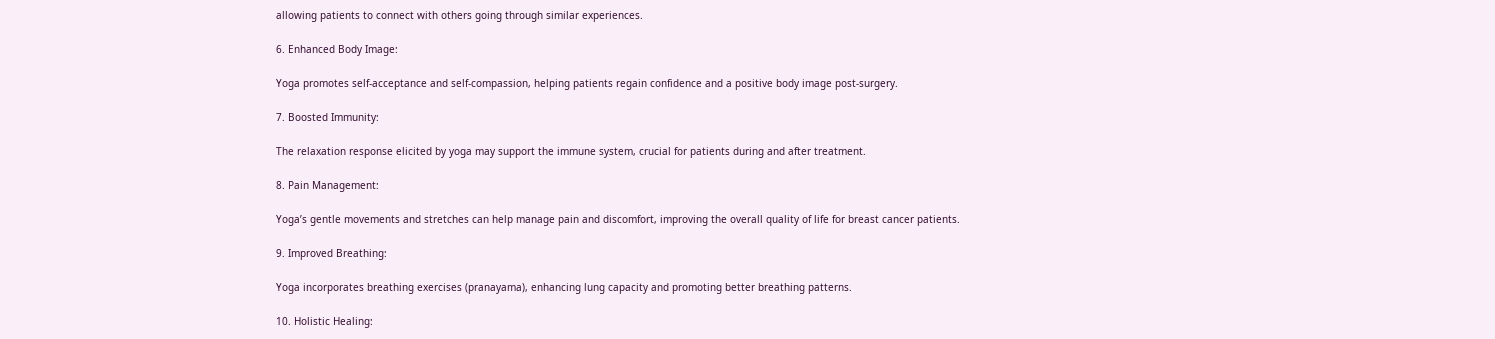allowing patients to connect with others going through similar experiences.

6. Enhanced Body Image:

Yoga promotes self-acceptance and self-compassion, helping patients regain confidence and a positive body image post-surgery.

7. Boosted Immunity:

The relaxation response elicited by yoga may support the immune system, crucial for patients during and after treatment.

8. Pain Management:

Yoga’s gentle movements and stretches can help manage pain and discomfort, improving the overall quality of life for breast cancer patients.

9. Improved Breathing:

Yoga incorporates breathing exercises (pranayama), enhancing lung capacity and promoting better breathing patterns.

10. Holistic Healing: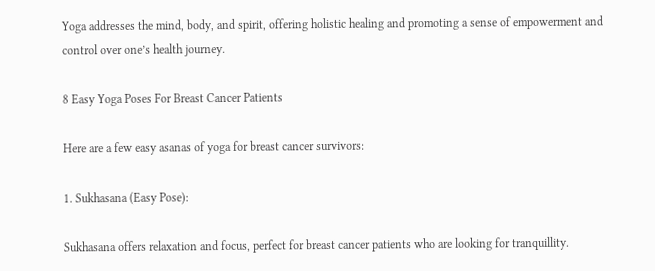Yoga addresses the mind, body, and spirit, offering holistic healing and promoting a sense of empowerment and control over one’s health journey.

8 Easy Yoga Poses For Breast Cancer Patients

Here are a few easy asanas of yoga for breast cancer survivors:

1. Sukhasana (Easy Pose):

Sukhasana offers relaxation and focus, perfect for breast cancer patients who are looking for tranquillity.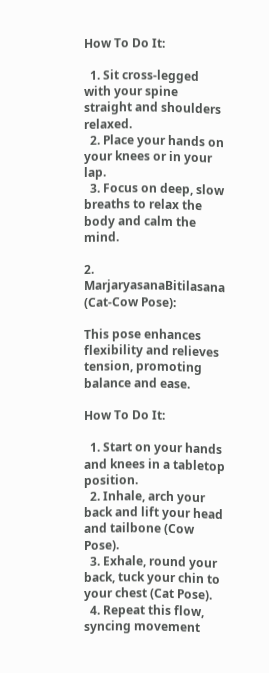How To Do It:

  1. Sit cross-legged with your spine straight and shoulders relaxed.
  2. Place your hands on your knees or in your lap.
  3. Focus on deep, slow breaths to relax the body and calm the mind.

2. MarjaryasanaBitilasana (Cat-Cow Pose):

This pose enhances flexibility and relieves tension, promoting balance and ease.

How To Do It:

  1. Start on your hands and knees in a tabletop position.
  2. Inhale, arch your back and lift your head and tailbone (Cow Pose).
  3. Exhale, round your back, tuck your chin to your chest (Cat Pose).
  4. Repeat this flow, syncing movement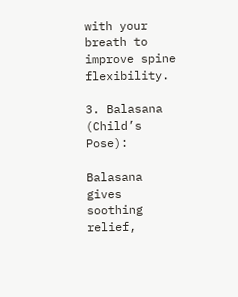with your breath to improve spine flexibility.

3. Balasana (Child’s Pose):

Balasana gives soothing relief,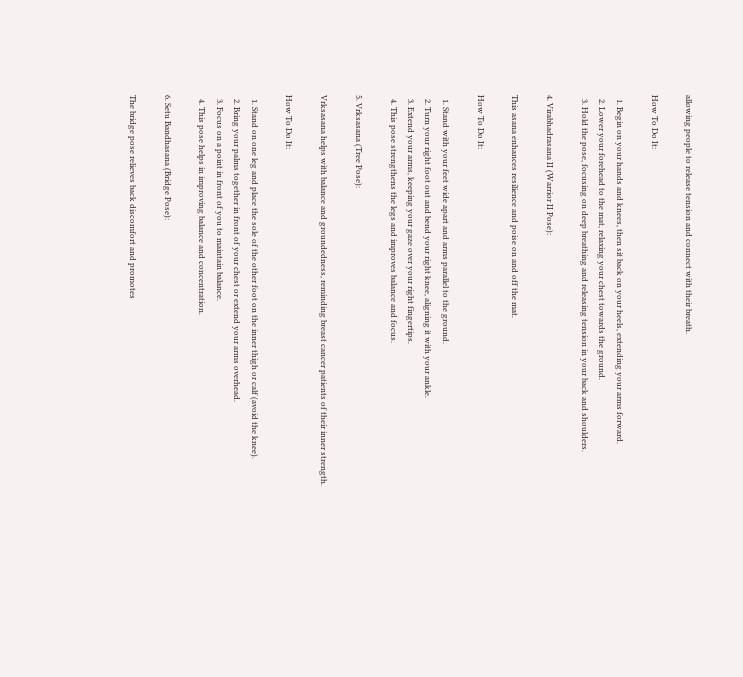allowing people to release tension and connect with their breath.

How To Do It:

  1. Begin on your hands and knees, then sit back on your heels, extending your arms forward.
  2. Lower your forehead to the mat, relaxing your chest towards the ground.
  3. Hold the pose, focusing on deep breathing and releasing tension in your back and shoulders.

4. Virabhadrasana II (Warrior II Pose):

This asana enhances resilience and poise on and off the mat.

How To Do It:

  1. Stand with your feet wide apart and arms parallel to the ground.
  2. Turn your right foot out and bend your right knee, aligning it with your ankle.
  3. Extend your arms, keeping your gaze over your right fingertips.
  4. This pose strengthens the legs and improves balance and focus.

5. Vrksasana (Tree Pose):

Vrksasana helps with balance and groundedness, reminding breast cancer patients of their inner strength.

How To Do It:

  1. Stand on one leg and place the sole of the other foot on the inner thigh or calf (avoid the knee).
  2. Bring your palms together in front of your chest or extend your arms overhead.
  3. Focus on a point in front of you to maintain balance.
  4. This pose helps in improving balance and concentration.

6. Setu Bandhasana (Bridge Pose):

The bridge pose relieves back discomfort and promotes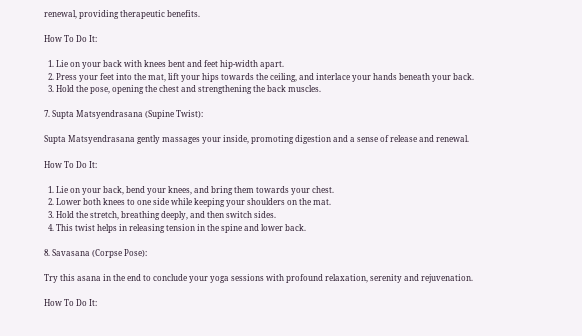renewal, providing therapeutic benefits.

How To Do It:

  1. Lie on your back with knees bent and feet hip-width apart.
  2. Press your feet into the mat, lift your hips towards the ceiling, and interlace your hands beneath your back.
  3. Hold the pose, opening the chest and strengthening the back muscles.

7. Supta Matsyendrasana (Supine Twist):

Supta Matsyendrasana gently massages your inside, promoting digestion and a sense of release and renewal.

How To Do It:

  1. Lie on your back, bend your knees, and bring them towards your chest.
  2. Lower both knees to one side while keeping your shoulders on the mat.
  3. Hold the stretch, breathing deeply, and then switch sides.
  4. This twist helps in releasing tension in the spine and lower back.

8. Savasana (Corpse Pose):

Try this asana in the end to conclude your yoga sessions with profound relaxation, serenity and rejuvenation.

How To Do It: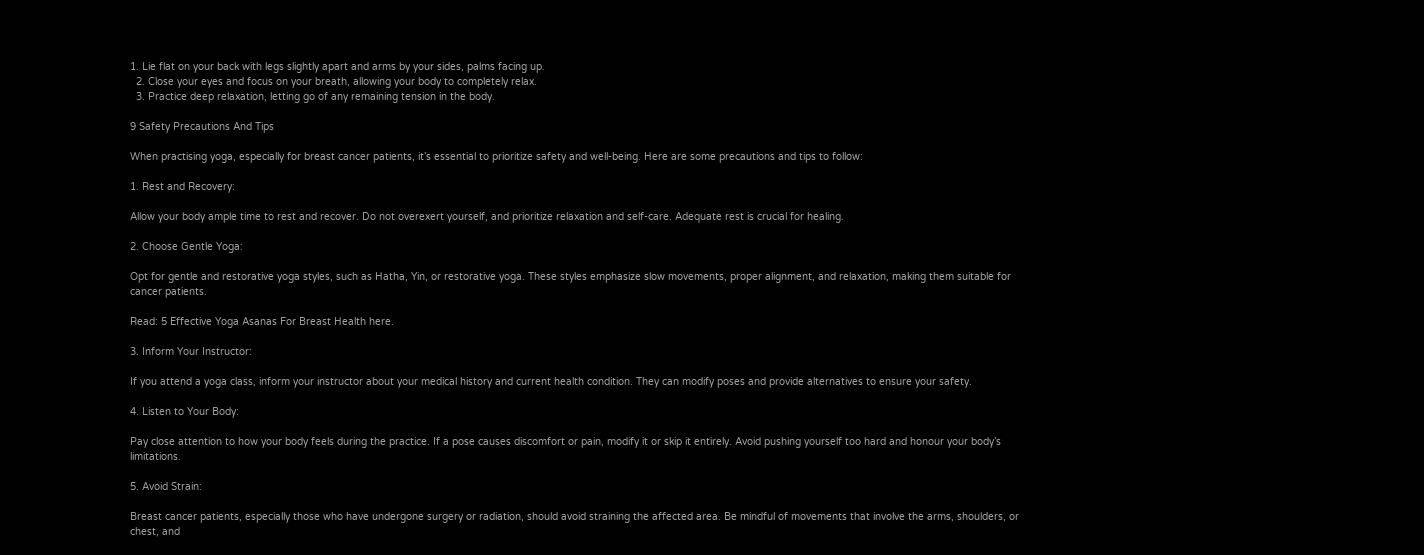1. Lie flat on your back with legs slightly apart and arms by your sides, palms facing up.
  2. Close your eyes and focus on your breath, allowing your body to completely relax.
  3. Practice deep relaxation, letting go of any remaining tension in the body.

9 Safety Precautions And Tips

When practising yoga, especially for breast cancer patients, it’s essential to prioritize safety and well-being. Here are some precautions and tips to follow:

1. Rest and Recovery:

Allow your body ample time to rest and recover. Do not overexert yourself, and prioritize relaxation and self-care. Adequate rest is crucial for healing.

2. Choose Gentle Yoga:

Opt for gentle and restorative yoga styles, such as Hatha, Yin, or restorative yoga. These styles emphasize slow movements, proper alignment, and relaxation, making them suitable for cancer patients.

Read: 5 Effective Yoga Asanas For Breast Health here.

3. Inform Your Instructor:

If you attend a yoga class, inform your instructor about your medical history and current health condition. They can modify poses and provide alternatives to ensure your safety.

4. Listen to Your Body:

Pay close attention to how your body feels during the practice. If a pose causes discomfort or pain, modify it or skip it entirely. Avoid pushing yourself too hard and honour your body’s limitations.

5. Avoid Strain:

Breast cancer patients, especially those who have undergone surgery or radiation, should avoid straining the affected area. Be mindful of movements that involve the arms, shoulders, or chest, and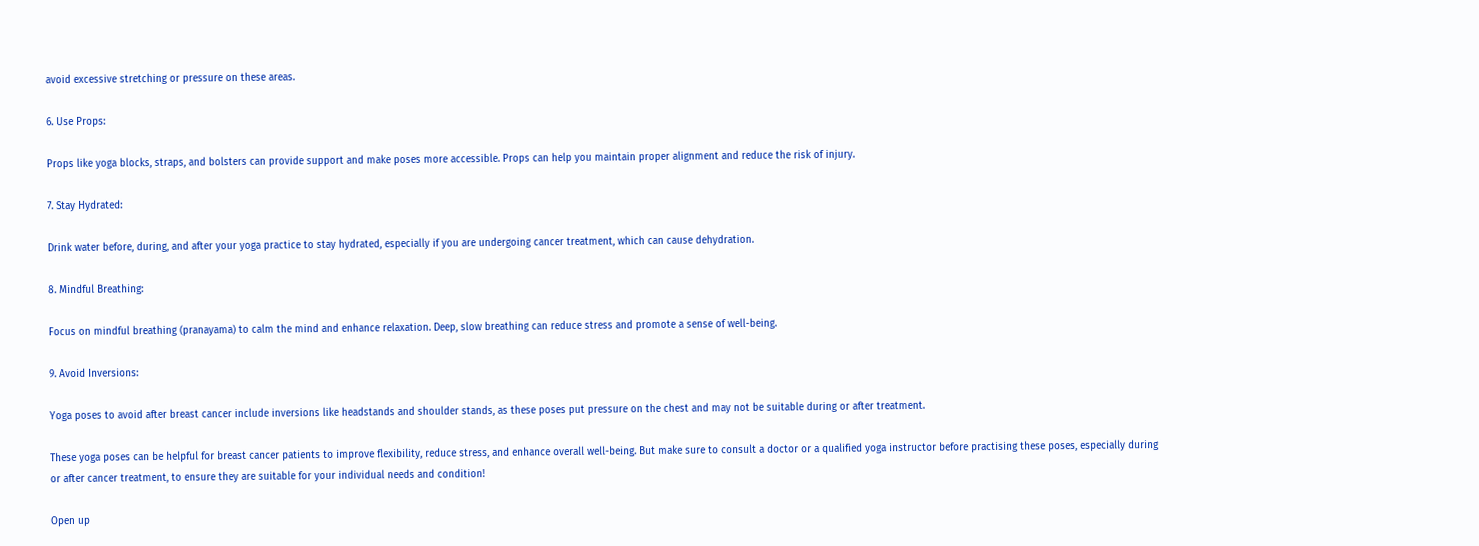avoid excessive stretching or pressure on these areas.

6. Use Props:

Props like yoga blocks, straps, and bolsters can provide support and make poses more accessible. Props can help you maintain proper alignment and reduce the risk of injury.

7. Stay Hydrated:

Drink water before, during, and after your yoga practice to stay hydrated, especially if you are undergoing cancer treatment, which can cause dehydration.

8. Mindful Breathing:

Focus on mindful breathing (pranayama) to calm the mind and enhance relaxation. Deep, slow breathing can reduce stress and promote a sense of well-being.

9. Avoid Inversions:

Yoga poses to avoid after breast cancer include inversions like headstands and shoulder stands, as these poses put pressure on the chest and may not be suitable during or after treatment.

These yoga poses can be helpful for breast cancer patients to improve flexibility, reduce stress, and enhance overall well-being. But make sure to consult a doctor or a qualified yoga instructor before practising these poses, especially during or after cancer treatment, to ensure they are suitable for your individual needs and condition!

Open up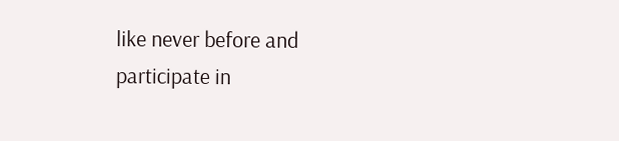like never before and participate in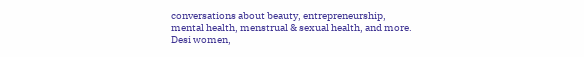conversations about beauty, entrepreneurship, mental health, menstrual & sexual health, and more. Desi women,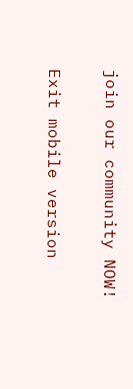join our community NOW!

Exit mobile version